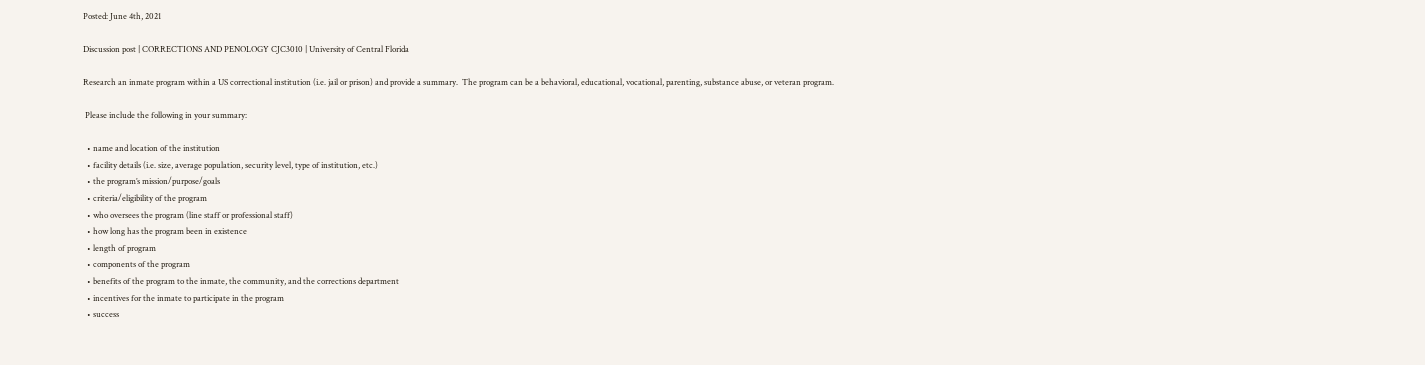Posted: June 4th, 2021

Discussion post | CORRECTIONS AND PENOLOGY CJC3010 | University of Central Florida

Research an inmate program within a US correctional institution (i.e. jail or prison) and provide a summary.  The program can be a behavioral, educational, vocational, parenting, substance abuse, or veteran program.

 Please include the following in your summary:

  • name and location of the institution
  • facility details (i.e. size, average population, security level, type of institution, etc.)
  • the program’s mission/purpose/goals
  • criteria/eligibility of the program
  • who oversees the program (line staff or professional staff)
  • how long has the program been in existence
  • length of program
  • components of the program
  • benefits of the program to the inmate, the community, and the corrections department
  • incentives for the inmate to participate in the program
  • success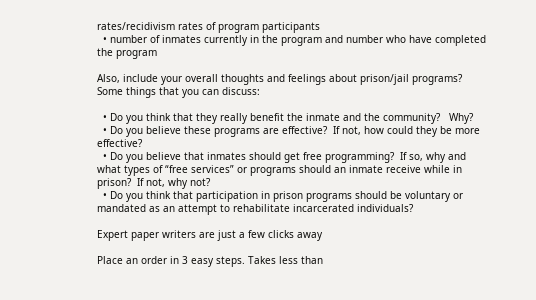rates/recidivism rates of program participants
  • number of inmates currently in the program and number who have completed the program

Also, include your overall thoughts and feelings about prison/jail programs?  Some things that you can discuss:

  • Do you think that they really benefit the inmate and the community?   Why?
  • Do you believe these programs are effective?  If not, how could they be more effective?
  • Do you believe that inmates should get free programming?  If so, why and what types of “free services” or programs should an inmate receive while in prison?  If not, why not?
  • Do you think that participation in prison programs should be voluntary or mandated as an attempt to rehabilitate incarcerated individuals?

Expert paper writers are just a few clicks away

Place an order in 3 easy steps. Takes less than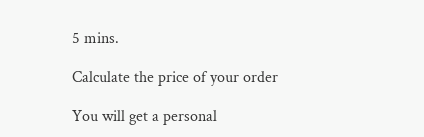5 mins.

Calculate the price of your order

You will get a personal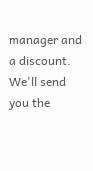manager and a discount.
We'll send you the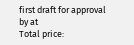first draft for approval by at
Total price: